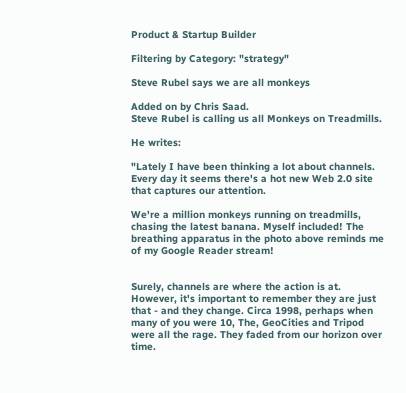Product & Startup Builder

Filtering by Category: "strategy"

Steve Rubel says we are all monkeys

Added on by Chris Saad.
Steve Rubel is calling us all Monkeys on Treadmills.

He writes:

"Lately I have been thinking a lot about channels. Every day it seems there's a hot new Web 2.0 site that captures our attention.

We're a million monkeys running on treadmills, chasing the latest banana. Myself included! The breathing apparatus in the photo above reminds me of my Google Reader stream!


Surely, channels are where the action is at. However, it's important to remember they are just that - and they change. Circa 1998, perhaps when many of you were 10, The, GeoCities and Tripod were all the rage. They faded from our horizon over time.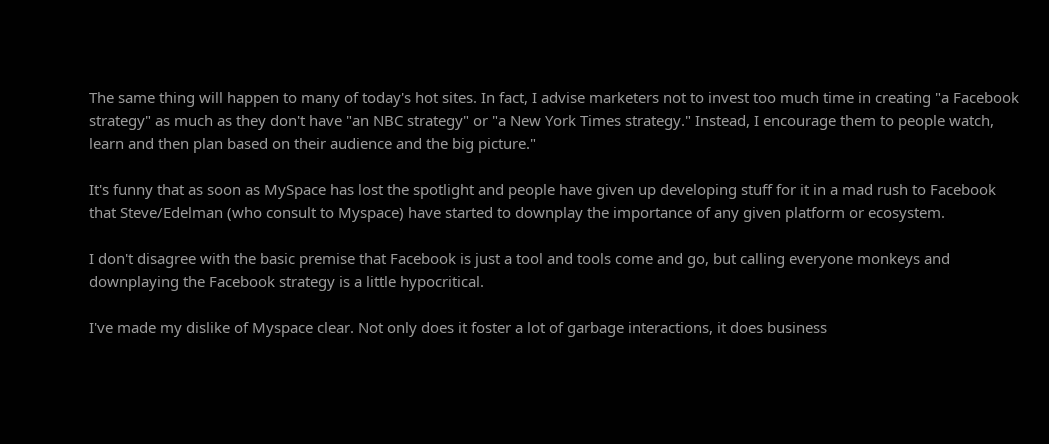The same thing will happen to many of today's hot sites. In fact, I advise marketers not to invest too much time in creating "a Facebook strategy" as much as they don't have "an NBC strategy" or "a New York Times strategy." Instead, I encourage them to people watch, learn and then plan based on their audience and the big picture."

It's funny that as soon as MySpace has lost the spotlight and people have given up developing stuff for it in a mad rush to Facebook that Steve/Edelman (who consult to Myspace) have started to downplay the importance of any given platform or ecosystem.

I don't disagree with the basic premise that Facebook is just a tool and tools come and go, but calling everyone monkeys and downplaying the Facebook strategy is a little hypocritical.

I've made my dislike of Myspace clear. Not only does it foster a lot of garbage interactions, it does business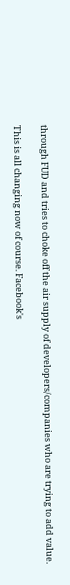through FUD and tries to choke off the air supply of developers/companies who are trying to add value.

This is all changing now of course. Facebook's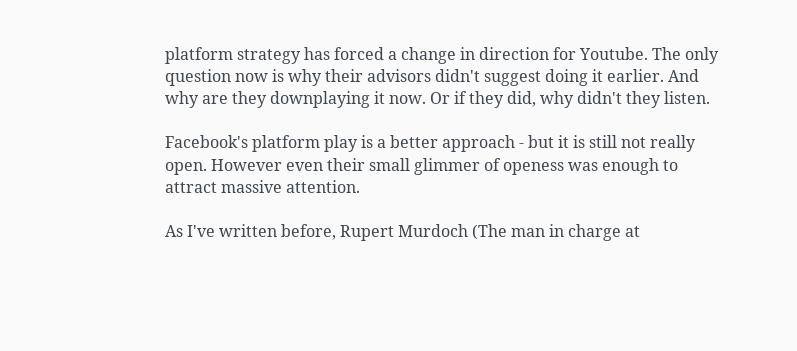platform strategy has forced a change in direction for Youtube. The only question now is why their advisors didn't suggest doing it earlier. And why are they downplaying it now. Or if they did, why didn't they listen.

Facebook's platform play is a better approach - but it is still not really open. However even their small glimmer of openess was enough to attract massive attention.

As I've written before, Rupert Murdoch (The man in charge at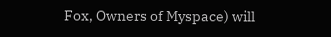Fox, Owners of Myspace) will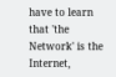have to learn that 'the Network' is the Internet,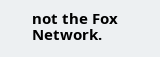not the Fox Network.